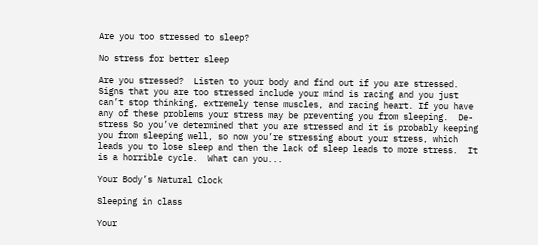Are you too stressed to sleep?

No stress for better sleep

Are you stressed?  Listen to your body and find out if you are stressed.  Signs that you are too stressed include your mind is racing and you just can’t stop thinking, extremely tense muscles, and racing heart. If you have any of these problems your stress may be preventing you from sleeping.  De-stress So you’ve determined that you are stressed and it is probably keeping you from sleeping well, so now you’re stressing about your stress, which leads you to lose sleep and then the lack of sleep leads to more stress.  It is a horrible cycle.  What can you...

Your Body’s Natural Clock

Sleeping in class

Your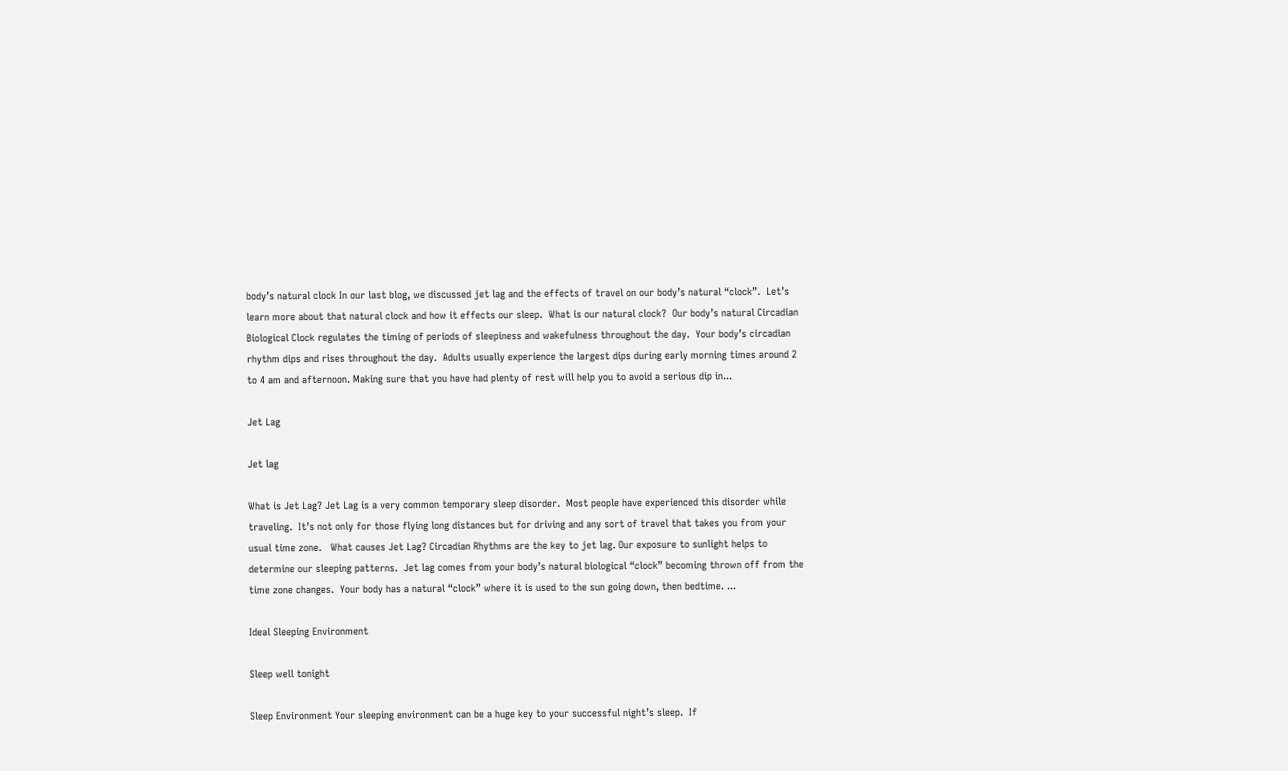body’s natural clock In our last blog, we discussed jet lag and the effects of travel on our body’s natural “clock”.  Let’s learn more about that natural clock and how it effects our sleep.  What is our natural clock?  Our body’s natural Circadian Biological Clock regulates the timing of periods of sleepiness and wakefulness throughout the day.  Your body’s circadian rhythm dips and rises throughout the day.  Adults usually experience the largest dips during early morning times around 2 to 4 am and afternoon. Making sure that you have had plenty of rest will help you to avoid a serious dip in...

Jet Lag

Jet lag

What is Jet Lag? Jet Lag is a very common temporary sleep disorder.  Most people have experienced this disorder while traveling.  It’s not only for those flying long distances but for driving and any sort of travel that takes you from your usual time zone.   What causes Jet Lag? Circadian Rhythms are the key to jet lag. Our exposure to sunlight helps to determine our sleeping patterns.  Jet lag comes from your body’s natural biological “clock” becoming thrown off from the time zone changes.  Your body has a natural “clock” where it is used to the sun going down, then bedtime. ...

Ideal Sleeping Environment

Sleep well tonight

Sleep Environment Your sleeping environment can be a huge key to your successful night’s sleep.  If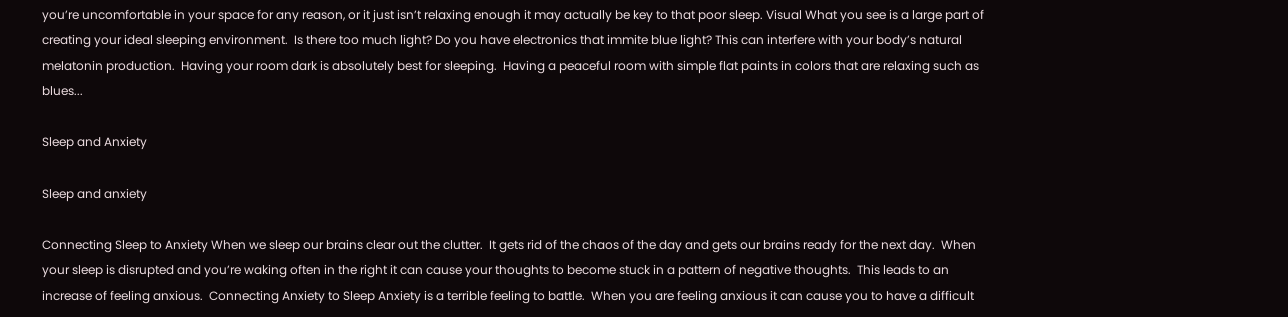you’re uncomfortable in your space for any reason, or it just isn’t relaxing enough it may actually be key to that poor sleep. Visual What you see is a large part of creating your ideal sleeping environment.  Is there too much light? Do you have electronics that immite blue light? This can interfere with your body’s natural melatonin production.  Having your room dark is absolutely best for sleeping.  Having a peaceful room with simple flat paints in colors that are relaxing such as blues...

Sleep and Anxiety

Sleep and anxiety

Connecting Sleep to Anxiety When we sleep our brains clear out the clutter.  It gets rid of the chaos of the day and gets our brains ready for the next day.  When your sleep is disrupted and you’re waking often in the right it can cause your thoughts to become stuck in a pattern of negative thoughts.  This leads to an increase of feeling anxious.  Connecting Anxiety to Sleep Anxiety is a terrible feeling to battle.  When you are feeling anxious it can cause you to have a difficult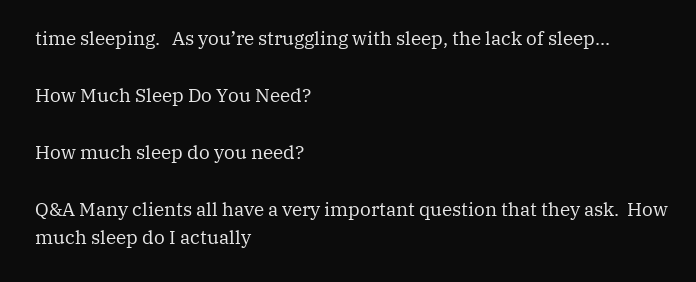time sleeping.   As you’re struggling with sleep, the lack of sleep...

How Much Sleep Do You Need?

How much sleep do you need?

Q&A Many clients all have a very important question that they ask.  How much sleep do I actually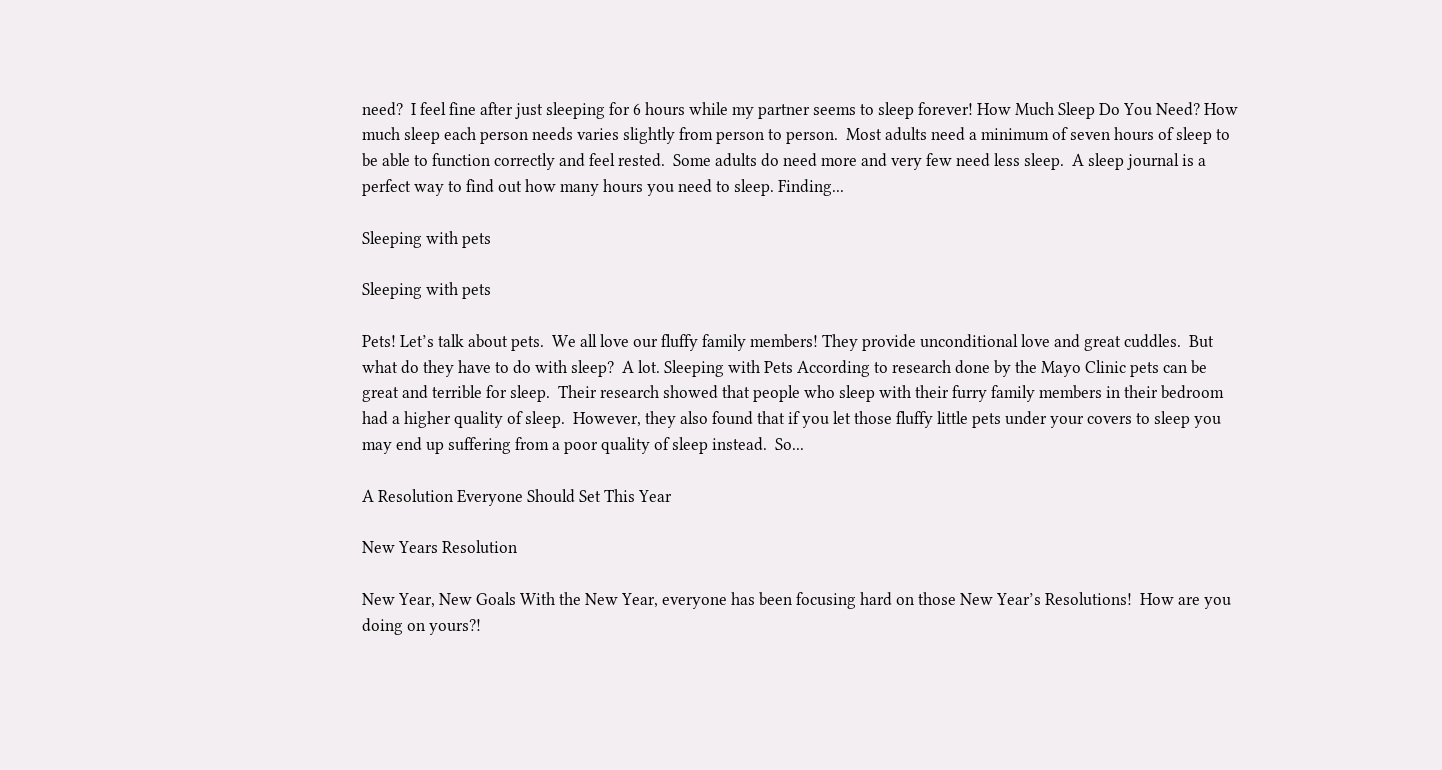need?  I feel fine after just sleeping for 6 hours while my partner seems to sleep forever! How Much Sleep Do You Need? How much sleep each person needs varies slightly from person to person.  Most adults need a minimum of seven hours of sleep to be able to function correctly and feel rested.  Some adults do need more and very few need less sleep.  A sleep journal is a perfect way to find out how many hours you need to sleep. Finding...

Sleeping with pets

Sleeping with pets

Pets! Let’s talk about pets.  We all love our fluffy family members! They provide unconditional love and great cuddles.  But what do they have to do with sleep?  A lot. Sleeping with Pets According to research done by the Mayo Clinic pets can be great and terrible for sleep.  Their research showed that people who sleep with their furry family members in their bedroom had a higher quality of sleep.  However, they also found that if you let those fluffy little pets under your covers to sleep you may end up suffering from a poor quality of sleep instead.  So...

A Resolution Everyone Should Set This Year

New Years Resolution

New Year, New Goals With the New Year, everyone has been focusing hard on those New Year’s Resolutions!  How are you doing on yours?!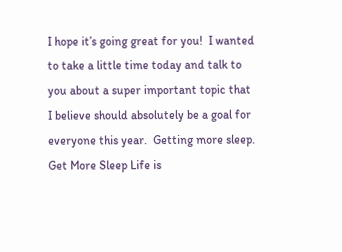I hope it’s going great for you!  I wanted to take a little time today and talk to you about a super important topic that I believe should absolutely be a goal for everyone this year.  Getting more sleep. Get More Sleep Life is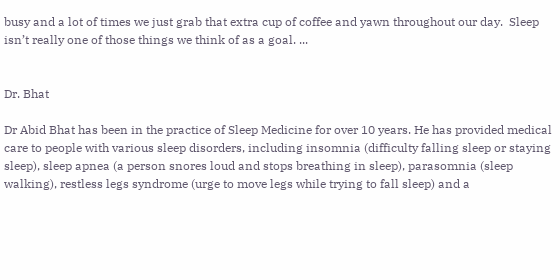busy and a lot of times we just grab that extra cup of coffee and yawn throughout our day.  Sleep isn’t really one of those things we think of as a goal. ...


Dr. Bhat

Dr Abid Bhat has been in the practice of Sleep Medicine for over 10 years. He has provided medical care to people with various sleep disorders, including insomnia (difficulty falling sleep or staying sleep), sleep apnea (a person snores loud and stops breathing in sleep), parasomnia (sleep walking), restless legs syndrome (urge to move legs while trying to fall sleep) and a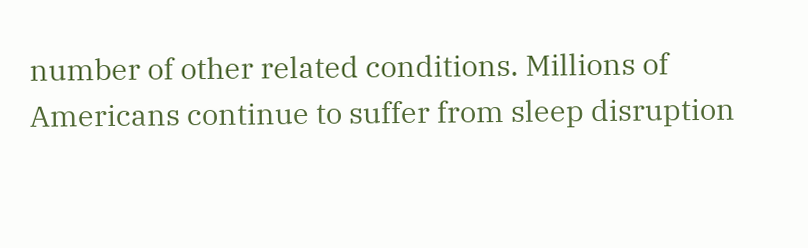number of other related conditions. Millions of Americans continue to suffer from sleep disruption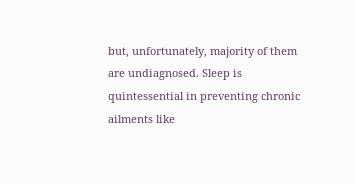but, unfortunately, majority of them are undiagnosed. Sleep is quintessential in preventing chronic ailments like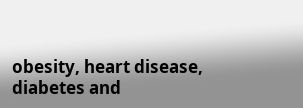obesity, heart disease, diabetes and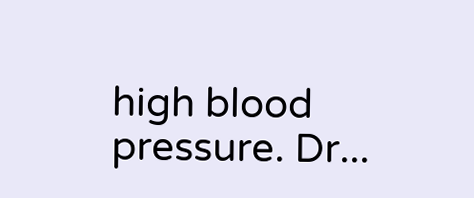high blood pressure. Dr...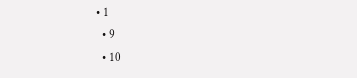• 1
  • 9
  • 10